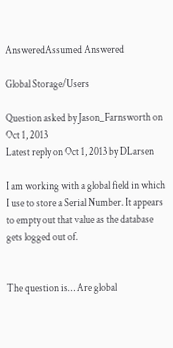AnsweredAssumed Answered

Global Storage/Users

Question asked by Jason_Farnsworth on Oct 1, 2013
Latest reply on Oct 1, 2013 by DLarsen

I am working with a global field in which I use to store a Serial Number. It appears to empty out that value as the database gets logged out of.


The question is… Are global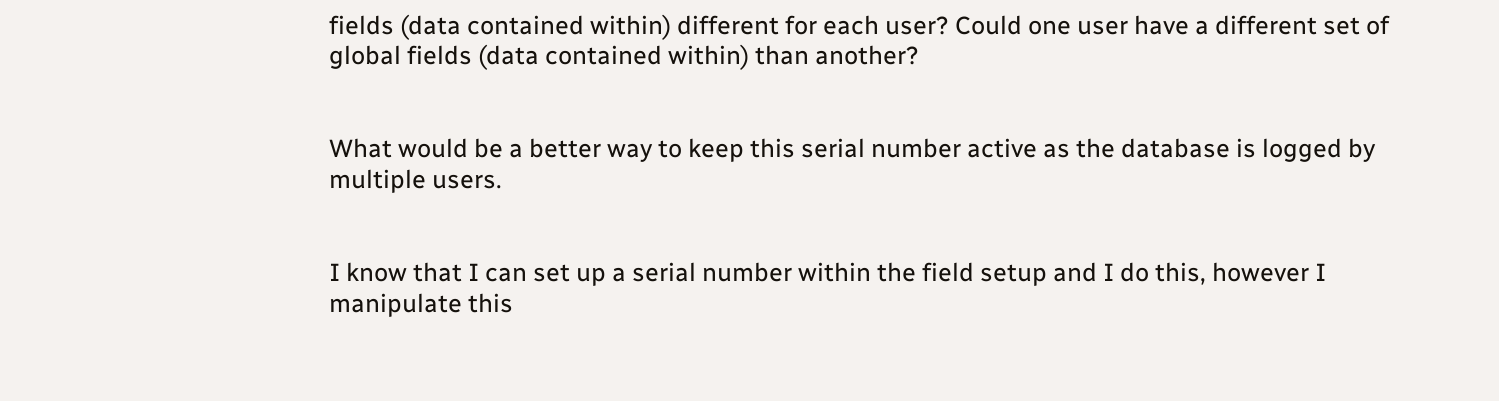fields (data contained within) different for each user? Could one user have a different set of global fields (data contained within) than another?


What would be a better way to keep this serial number active as the database is logged by multiple users.


I know that I can set up a serial number within the field setup and I do this, however I manipulate this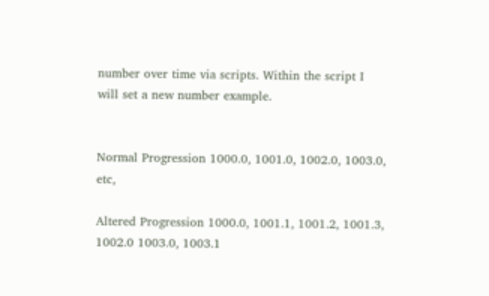number over time via scripts. Within the script I will set a new number example.


Normal Progression 1000.0, 1001.0, 1002.0, 1003.0, etc,

Altered Progression 1000.0, 1001.1, 1001.2, 1001.3, 1002.0 1003.0, 1003.1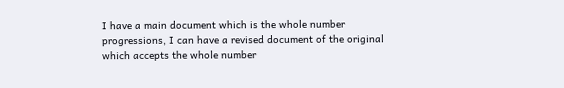I have a main document which is the whole number progressions, I can have a revised document of the original which accepts the whole number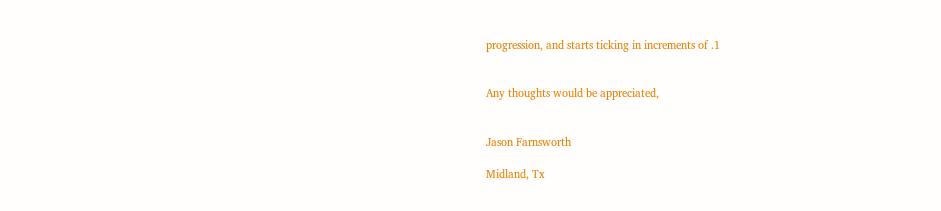progression, and starts ticking in increments of .1


Any thoughts would be appreciated,


Jason Farnsworth

Midland, Tx